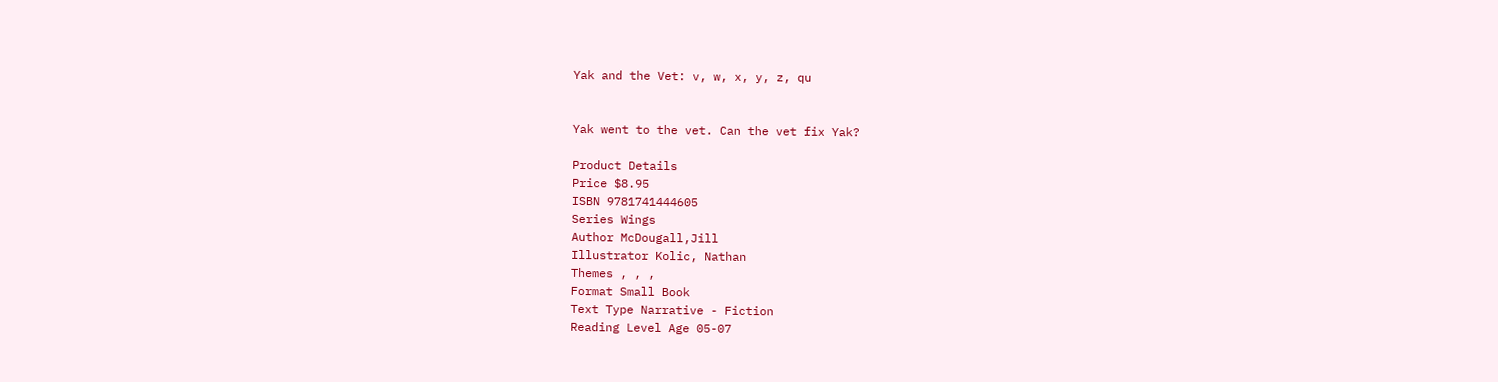Yak and the Vet: v, w, x, y, z, qu


Yak went to the vet. Can the vet fix Yak?

Product Details
Price $8.95
ISBN 9781741444605
Series Wings
Author McDougall,Jill
Illustrator Kolic, Nathan
Themes , , ,
Format Small Book
Text Type Narrative - Fiction
Reading Level Age 05-07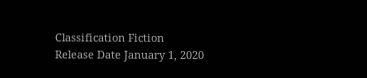Classification Fiction
Release Date January 1, 2020